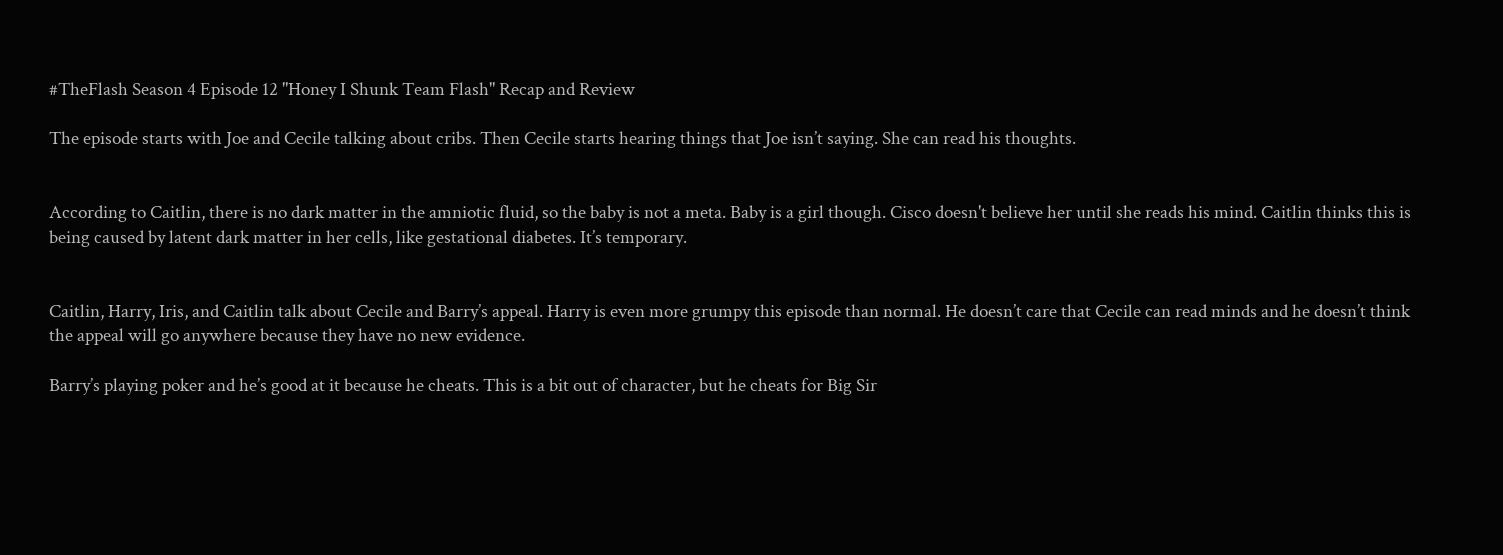#TheFlash Season 4 Episode 12 "Honey I Shunk Team Flash" Recap and Review

The episode starts with Joe and Cecile talking about cribs. Then Cecile starts hearing things that Joe isn’t saying. She can read his thoughts.


According to Caitlin, there is no dark matter in the amniotic fluid, so the baby is not a meta. Baby is a girl though. Cisco doesn't believe her until she reads his mind. Caitlin thinks this is being caused by latent dark matter in her cells, like gestational diabetes. It’s temporary.


Caitlin, Harry, Iris, and Caitlin talk about Cecile and Barry’s appeal. Harry is even more grumpy this episode than normal. He doesn’t care that Cecile can read minds and he doesn’t think the appeal will go anywhere because they have no new evidence.

Barry’s playing poker and he’s good at it because he cheats. This is a bit out of character, but he cheats for Big Sir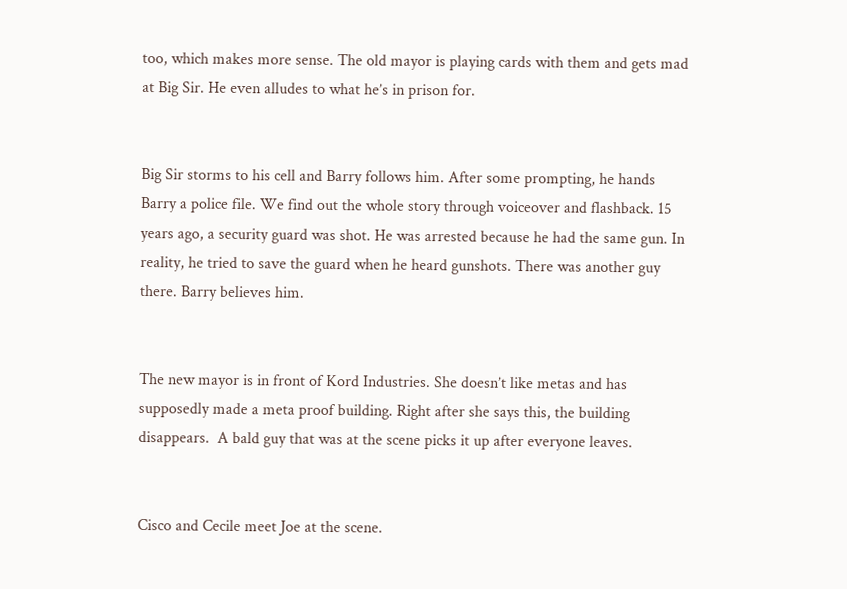too, which makes more sense. The old mayor is playing cards with them and gets mad at Big Sir. He even alludes to what he’s in prison for.


Big Sir storms to his cell and Barry follows him. After some prompting, he hands Barry a police file. We find out the whole story through voiceover and flashback. 15 years ago, a security guard was shot. He was arrested because he had the same gun. In reality, he tried to save the guard when he heard gunshots. There was another guy there. Barry believes him.


The new mayor is in front of Kord Industries. She doesn’t like metas and has supposedly made a meta proof building. Right after she says this, the building disappears.  A bald guy that was at the scene picks it up after everyone leaves.


Cisco and Cecile meet Joe at the scene.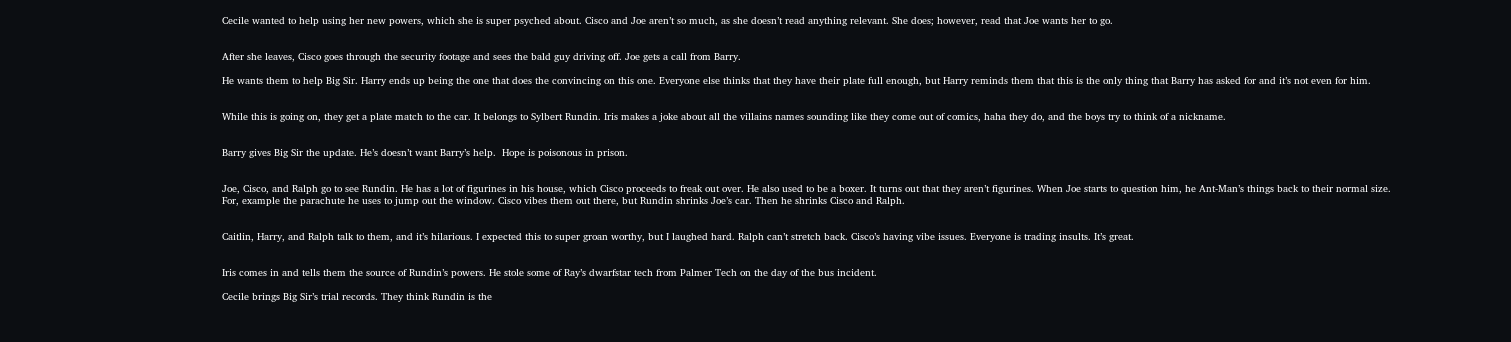Cecile wanted to help using her new powers, which she is super psyched about. Cisco and Joe aren’t so much, as she doesn’t read anything relevant. She does; however, read that Joe wants her to go.


After she leaves, Cisco goes through the security footage and sees the bald guy driving off. Joe gets a call from Barry.

He wants them to help Big Sir. Harry ends up being the one that does the convincing on this one. Everyone else thinks that they have their plate full enough, but Harry reminds them that this is the only thing that Barry has asked for and it’s not even for him.


While this is going on, they get a plate match to the car. It belongs to Sylbert Rundin. Iris makes a joke about all the villains names sounding like they come out of comics, haha they do, and the boys try to think of a nickname.


Barry gives Big Sir the update. He’s doesn’t want Barry’s help.  Hope is poisonous in prison.


Joe, Cisco, and Ralph go to see Rundin. He has a lot of figurines in his house, which Cisco proceeds to freak out over. He also used to be a boxer. It turns out that they aren’t figurines. When Joe starts to question him, he Ant-Man’s things back to their normal size. For, example the parachute he uses to jump out the window. Cisco vibes them out there, but Rundin shrinks Joe’s car. Then he shrinks Cisco and Ralph.


Caitlin, Harry, and Ralph talk to them, and it’s hilarious. I expected this to super groan worthy, but I laughed hard. Ralph can’t stretch back. Cisco’s having vibe issues. Everyone is trading insults. It’s great.


Iris comes in and tells them the source of Rundin’s powers. He stole some of Ray’s dwarfstar tech from Palmer Tech on the day of the bus incident.

Cecile brings Big Sir’s trial records. They think Rundin is the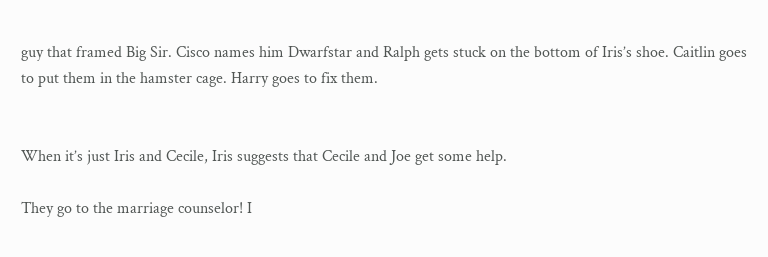guy that framed Big Sir. Cisco names him Dwarfstar and Ralph gets stuck on the bottom of Iris’s shoe. Caitlin goes to put them in the hamster cage. Harry goes to fix them.


When it’s just Iris and Cecile, Iris suggests that Cecile and Joe get some help.

They go to the marriage counselor! I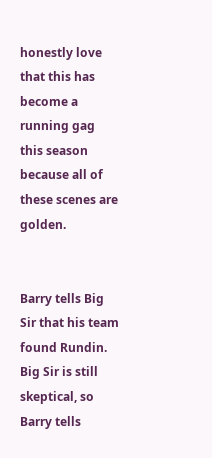honestly love that this has become a running gag this season because all of these scenes are golden.


Barry tells Big Sir that his team found Rundin. Big Sir is still skeptical, so Barry tells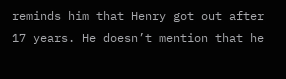reminds him that Henry got out after 17 years. He doesn’t mention that he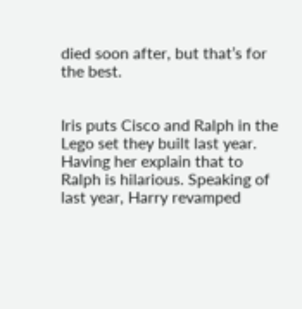died soon after, but that’s for the best.


Iris puts Cisco and Ralph in the Lego set they built last year. Having her explain that to Ralph is hilarious. Speaking of last year, Harry revamped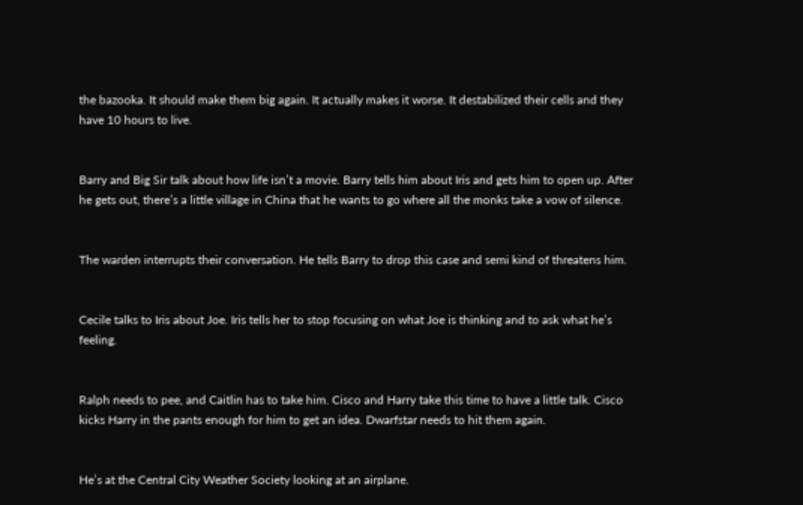the bazooka. It should make them big again. It actually makes it worse. It destabilized their cells and they have 10 hours to live.


Barry and Big Sir talk about how life isn’t a movie. Barry tells him about Iris and gets him to open up. After he gets out, there’s a little village in China that he wants to go where all the monks take a vow of silence.


The warden interrupts their conversation. He tells Barry to drop this case and semi kind of threatens him.


Cecile talks to Iris about Joe. Iris tells her to stop focusing on what Joe is thinking and to ask what he’s feeling.


Ralph needs to pee, and Caitlin has to take him. Cisco and Harry take this time to have a little talk. Cisco kicks Harry in the pants enough for him to get an idea. Dwarfstar needs to hit them again.


He’s at the Central City Weather Society looking at an airplane.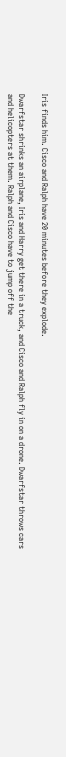Iris finds him. Cisco and Ralph have 20 minutes before they explode.

Dwarfstar shrinks an airplane, Iris and Harry get there in a truck, and Cisco and Ralph fly in on a drone. Dwarfstar throws cars and helicopters at them. Ralph and Cisco have to jump off the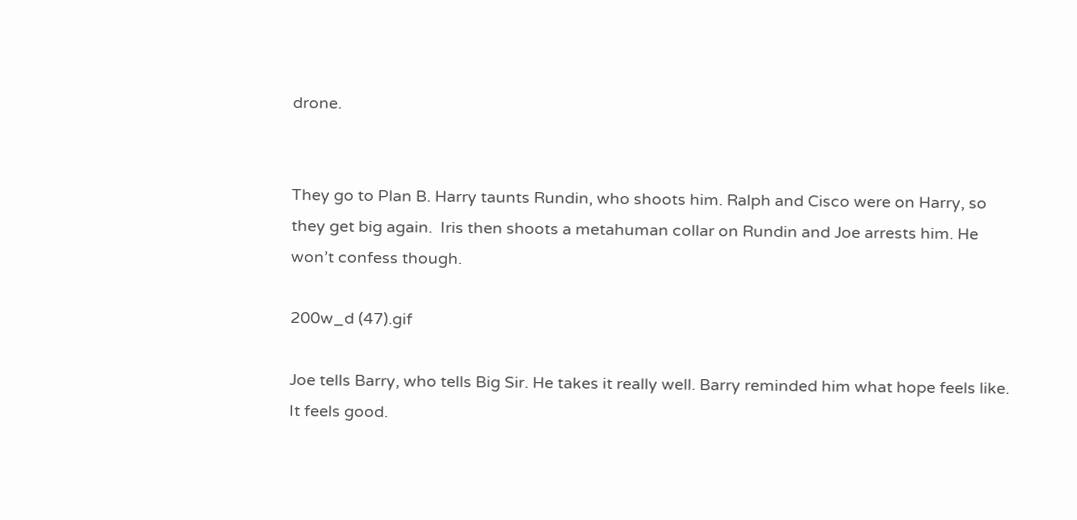drone.


They go to Plan B. Harry taunts Rundin, who shoots him. Ralph and Cisco were on Harry, so they get big again.  Iris then shoots a metahuman collar on Rundin and Joe arrests him. He won’t confess though.

200w_d (47).gif

Joe tells Barry, who tells Big Sir. He takes it really well. Barry reminded him what hope feels like. It feels good.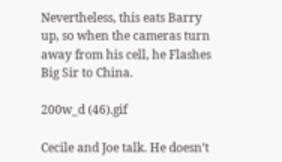Nevertheless, this eats Barry up, so when the cameras turn away from his cell, he Flashes Big Sir to China.

200w_d (46).gif

Cecile and Joe talk. He doesn’t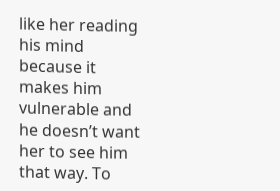like her reading his mind because it makes him vulnerable and he doesn’t want her to see him that way. To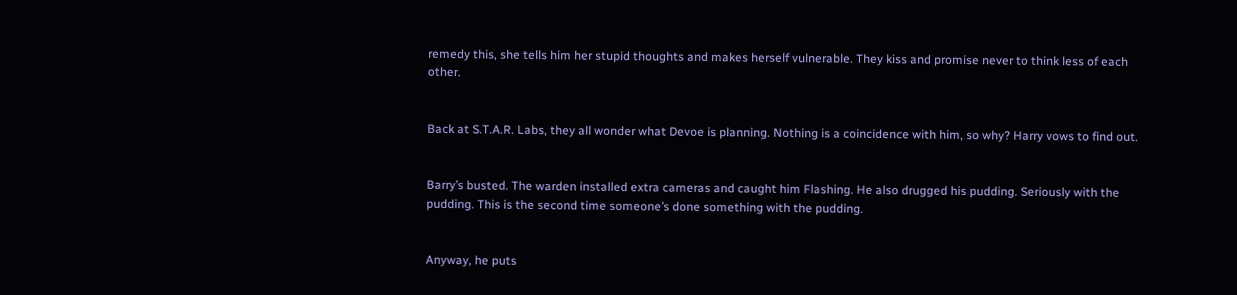remedy this, she tells him her stupid thoughts and makes herself vulnerable. They kiss and promise never to think less of each other.


Back at S.T.A.R. Labs, they all wonder what Devoe is planning. Nothing is a coincidence with him, so why? Harry vows to find out.


Barry’s busted. The warden installed extra cameras and caught him Flashing. He also drugged his pudding. Seriously with the pudding. This is the second time someone’s done something with the pudding.


Anyway, he puts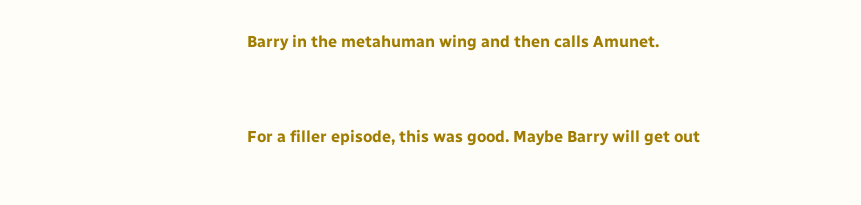Barry in the metahuman wing and then calls Amunet.


For a filler episode, this was good. Maybe Barry will get out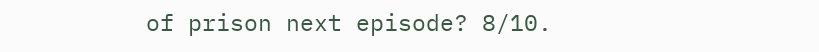of prison next episode? 8/10.